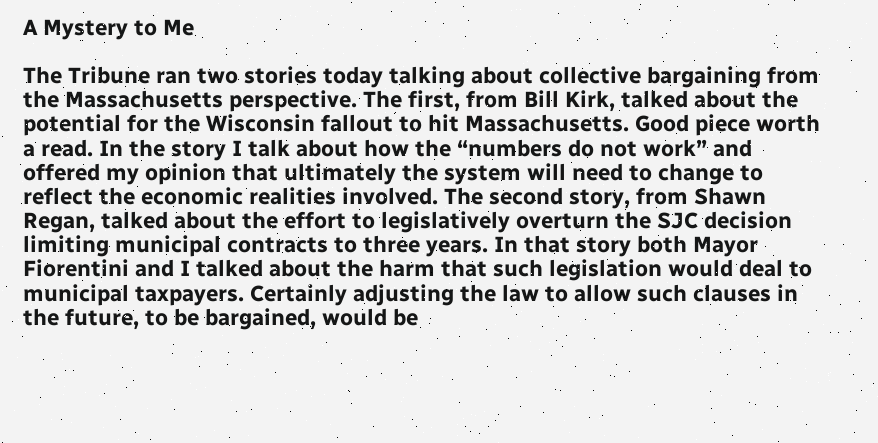A Mystery to Me

The Tribune ran two stories today talking about collective bargaining from the Massachusetts perspective. The first, from Bill Kirk, talked about the potential for the Wisconsin fallout to hit Massachusetts. Good piece worth a read. In the story I talk about how the “numbers do not work” and offered my opinion that ultimately the system will need to change to reflect the economic realities involved. The second story, from Shawn Regan, talked about the effort to legislatively overturn the SJC decision limiting municipal contracts to three years. In that story both Mayor Fiorentini and I talked about the harm that such legislation would deal to municipal taxpayers. Certainly adjusting the law to allow such clauses in the future, to be bargained, would be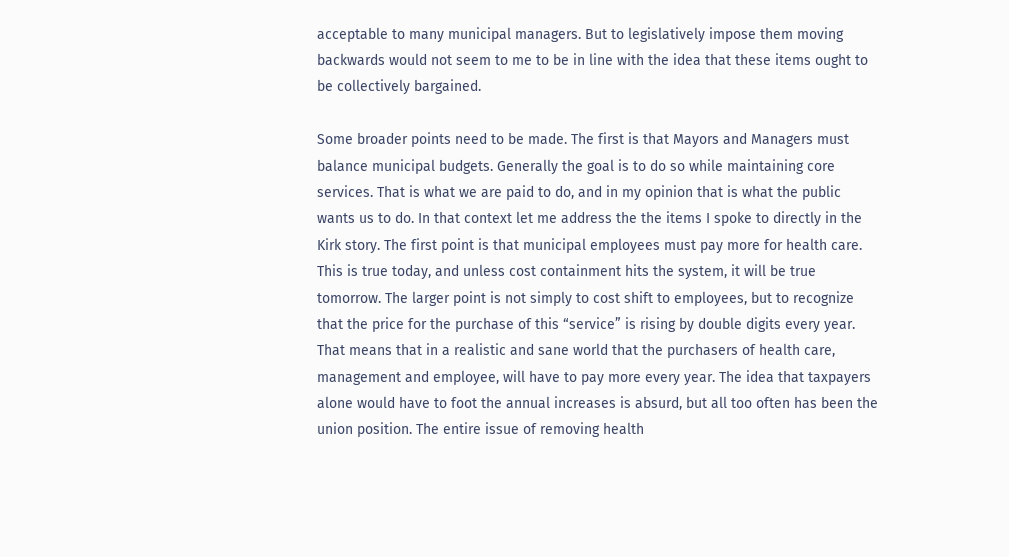acceptable to many municipal managers. But to legislatively impose them moving backwards would not seem to me to be in line with the idea that these items ought to be collectively bargained.

Some broader points need to be made. The first is that Mayors and Managers must balance municipal budgets. Generally the goal is to do so while maintaining core services. That is what we are paid to do, and in my opinion that is what the public wants us to do. In that context let me address the the items I spoke to directly in the Kirk story. The first point is that municipal employees must pay more for health care. This is true today, and unless cost containment hits the system, it will be true tomorrow. The larger point is not simply to cost shift to employees, but to recognize that the price for the purchase of this “service” is rising by double digits every year. That means that in a realistic and sane world that the purchasers of health care, management and employee, will have to pay more every year. The idea that taxpayers alone would have to foot the annual increases is absurd, but all too often has been the union position. The entire issue of removing health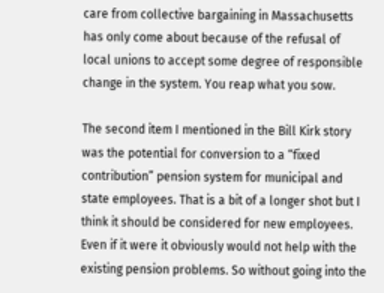care from collective bargaining in Massachusetts has only come about because of the refusal of local unions to accept some degree of responsible change in the system. You reap what you sow.

The second item I mentioned in the Bill Kirk story was the potential for conversion to a “fixed contribution” pension system for municipal and state employees. That is a bit of a longer shot but I think it should be considered for new employees. Even if it were it obviously would not help with the existing pension problems. So without going into the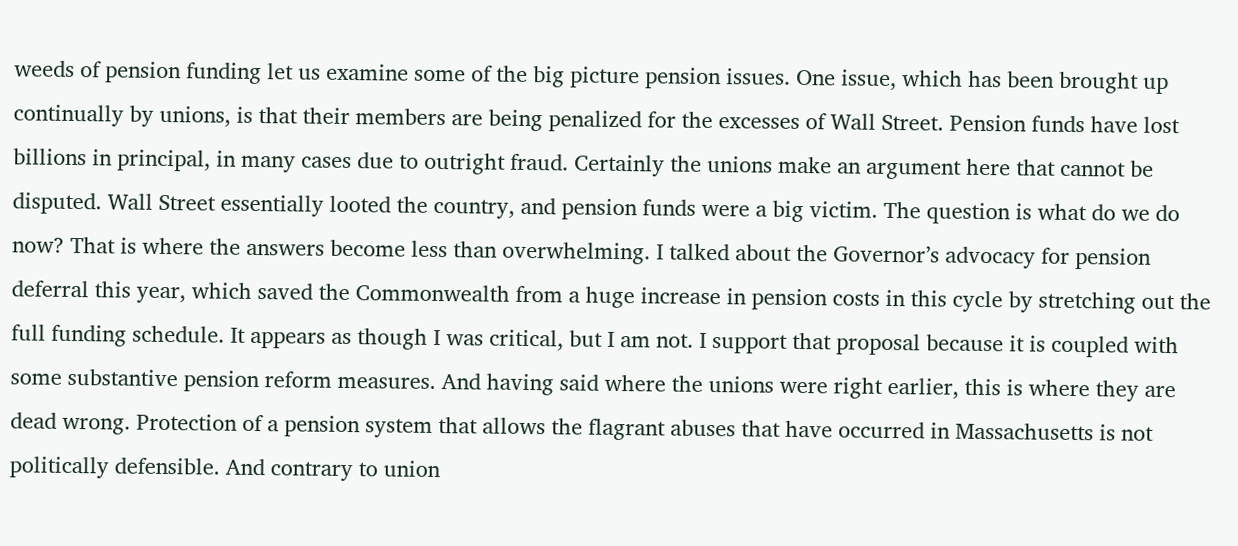weeds of pension funding let us examine some of the big picture pension issues. One issue, which has been brought up continually by unions, is that their members are being penalized for the excesses of Wall Street. Pension funds have lost billions in principal, in many cases due to outright fraud. Certainly the unions make an argument here that cannot be disputed. Wall Street essentially looted the country, and pension funds were a big victim. The question is what do we do now? That is where the answers become less than overwhelming. I talked about the Governor’s advocacy for pension deferral this year, which saved the Commonwealth from a huge increase in pension costs in this cycle by stretching out the full funding schedule. It appears as though I was critical, but I am not. I support that proposal because it is coupled with some substantive pension reform measures. And having said where the unions were right earlier, this is where they are dead wrong. Protection of a pension system that allows the flagrant abuses that have occurred in Massachusetts is not politically defensible. And contrary to union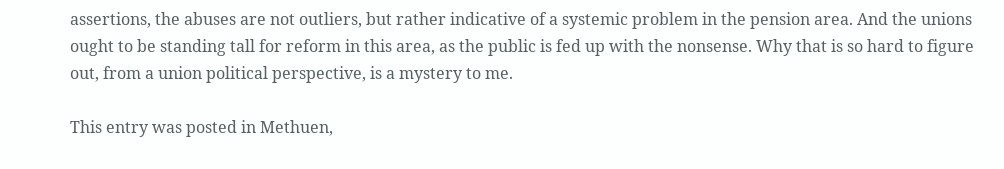assertions, the abuses are not outliers, but rather indicative of a systemic problem in the pension area. And the unions ought to be standing tall for reform in this area, as the public is fed up with the nonsense. Why that is so hard to figure out, from a union political perspective, is a mystery to me.

This entry was posted in Methuen,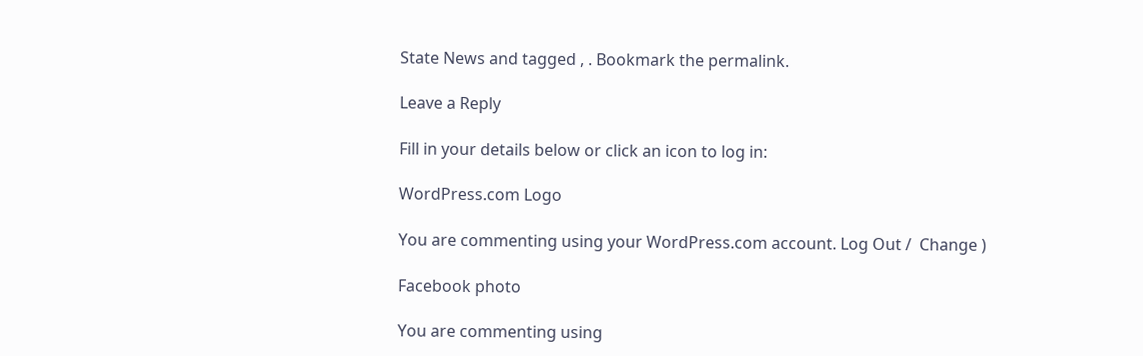State News and tagged , . Bookmark the permalink.

Leave a Reply

Fill in your details below or click an icon to log in:

WordPress.com Logo

You are commenting using your WordPress.com account. Log Out /  Change )

Facebook photo

You are commenting using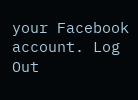your Facebook account. Log Out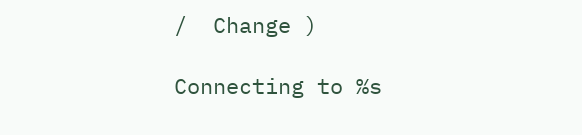/  Change )

Connecting to %s